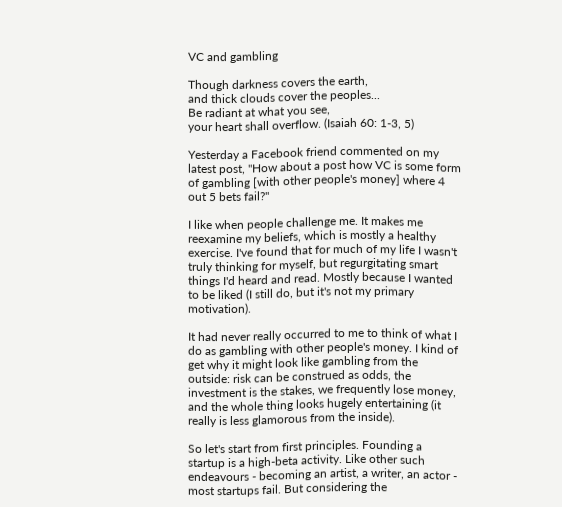VC and gambling

Though darkness covers the earth,
and thick clouds cover the peoples...
Be radiant at what you see,
your heart shall overflow. (Isaiah 60: 1-3, 5)

Yesterday a Facebook friend commented on my latest post, "How about a post how VC is some form of gambling [with other people's money] where 4 out 5 bets fail?"

I like when people challenge me. It makes me reexamine my beliefs, which is mostly a healthy exercise. I've found that for much of my life I wasn't truly thinking for myself, but regurgitating smart things I'd heard and read. Mostly because I wanted to be liked (I still do, but it's not my primary motivation).

It had never really occurred to me to think of what I do as gambling with other people's money. I kind of get why it might look like gambling from the outside: risk can be construed as odds, the investment is the stakes, we frequently lose money, and the whole thing looks hugely entertaining (it really is less glamorous from the inside).

So let's start from first principles. Founding a startup is a high-beta activity. Like other such endeavours - becoming an artist, a writer, an actor - most startups fail. But considering the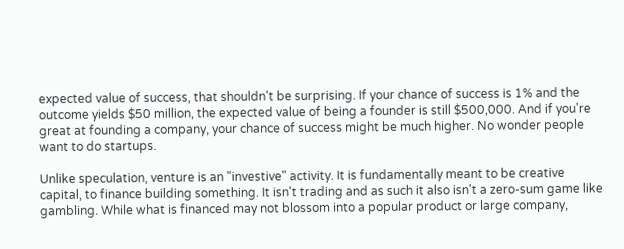expected value of success, that shouldn't be surprising. If your chance of success is 1% and the outcome yields $50 million, the expected value of being a founder is still $500,000. And if you're great at founding a company, your chance of success might be much higher. No wonder people want to do startups.

Unlike speculation, venture is an "investive" activity. It is fundamentally meant to be creative capital, to finance building something. It isn't trading and as such it also isn't a zero-sum game like gambling. While what is financed may not blossom into a popular product or large company,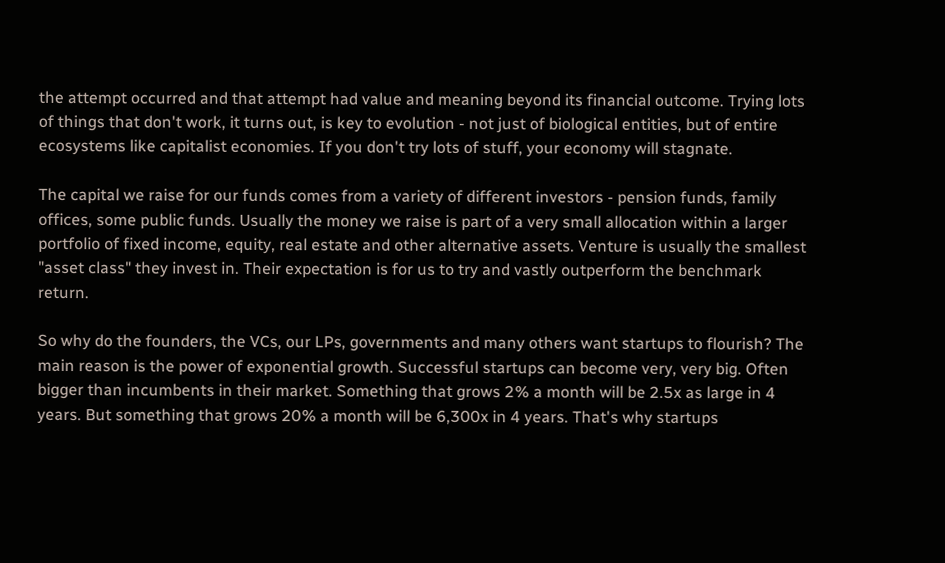the attempt occurred and that attempt had value and meaning beyond its financial outcome. Trying lots of things that don't work, it turns out, is key to evolution - not just of biological entities, but of entire ecosystems like capitalist economies. If you don't try lots of stuff, your economy will stagnate.

The capital we raise for our funds comes from a variety of different investors - pension funds, family offices, some public funds. Usually the money we raise is part of a very small allocation within a larger portfolio of fixed income, equity, real estate and other alternative assets. Venture is usually the smallest "asset class" they invest in. Their expectation is for us to try and vastly outperform the benchmark return.

So why do the founders, the VCs, our LPs, governments and many others want startups to flourish? The main reason is the power of exponential growth. Successful startups can become very, very big. Often bigger than incumbents in their market. Something that grows 2% a month will be 2.5x as large in 4 years. But something that grows 20% a month will be 6,300x in 4 years. That's why startups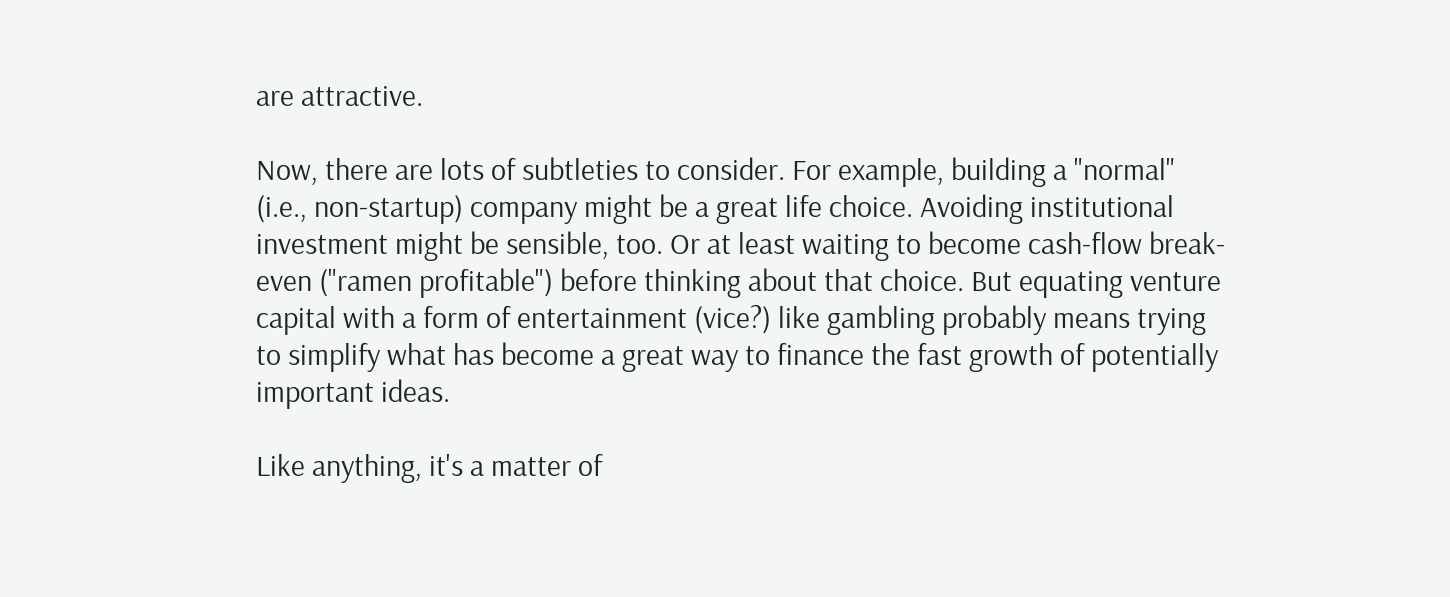are attractive.

Now, there are lots of subtleties to consider. For example, building a "normal" (i.e., non-startup) company might be a great life choice. Avoiding institutional investment might be sensible, too. Or at least waiting to become cash-flow break-even ("ramen profitable") before thinking about that choice. But equating venture capital with a form of entertainment (vice?) like gambling probably means trying to simplify what has become a great way to finance the fast growth of potentially important ideas.

Like anything, it's a matter of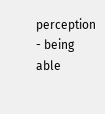perception - being able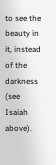to see the beauty in it, instead of the darkness (see Isaiah above).